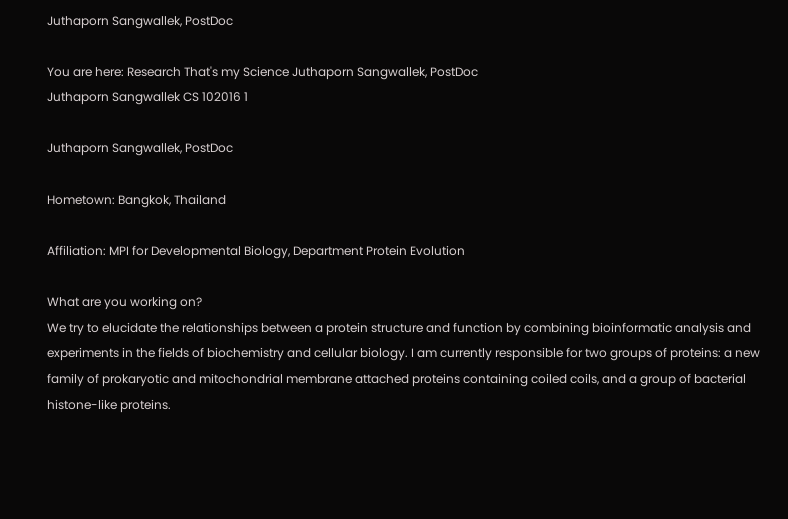Juthaporn Sangwallek, PostDoc

You are here: Research That's my Science Juthaporn Sangwallek, PostDoc
Juthaporn Sangwallek CS 102016 1

Juthaporn Sangwallek, PostDoc

Hometown: Bangkok, Thailand

Affiliation: MPI for Developmental Biology, Department Protein Evolution

What are you working on?
We try to elucidate the relationships between a protein structure and function by combining bioinformatic analysis and experiments in the fields of biochemistry and cellular biology. I am currently responsible for two groups of proteins: a new family of prokaryotic and mitochondrial membrane attached proteins containing coiled coils, and a group of bacterial histone-like proteins.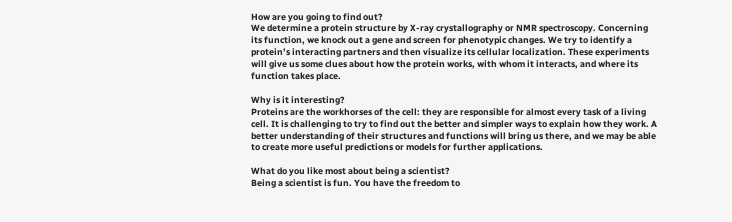How are you going to find out?
We determine a protein structure by X-ray crystallography or NMR spectroscopy. Concerning its function, we knock out a gene and screen for phenotypic changes. We try to identify a protein’s interacting partners and then visualize its cellular localization. These experiments will give us some clues about how the protein works, with whom it interacts, and where its function takes place.

Why is it interesting?
Proteins are the workhorses of the cell: they are responsible for almost every task of a living cell. It is challenging to try to find out the better and simpler ways to explain how they work. A better understanding of their structures and functions will bring us there, and we may be able to create more useful predictions or models for further applications.

What do you like most about being a scientist?
Being a scientist is fun. You have the freedom to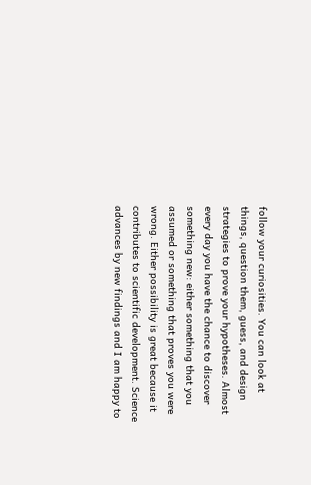follow your curiosities. You can look at things, question them, guess, and design strategies to prove your hypotheses. Almost every day you have the chance to discover something new: either something that you assumed or something that proves you were wrong. Either possibility is great because it contributes to scientific development. Science advances by new findings and I am happy to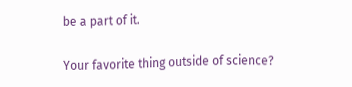be a part of it.

Your favorite thing outside of science?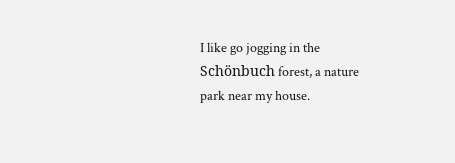I like go jogging in the Schönbuch forest, a nature park near my house.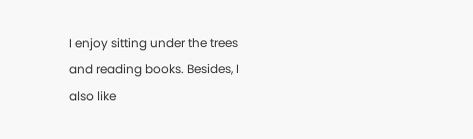I enjoy sitting under the trees and reading books. Besides, I also like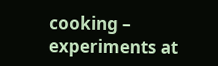cooking – experiments at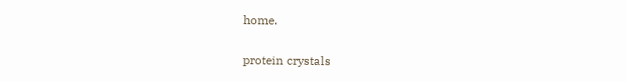home.

protein crystals